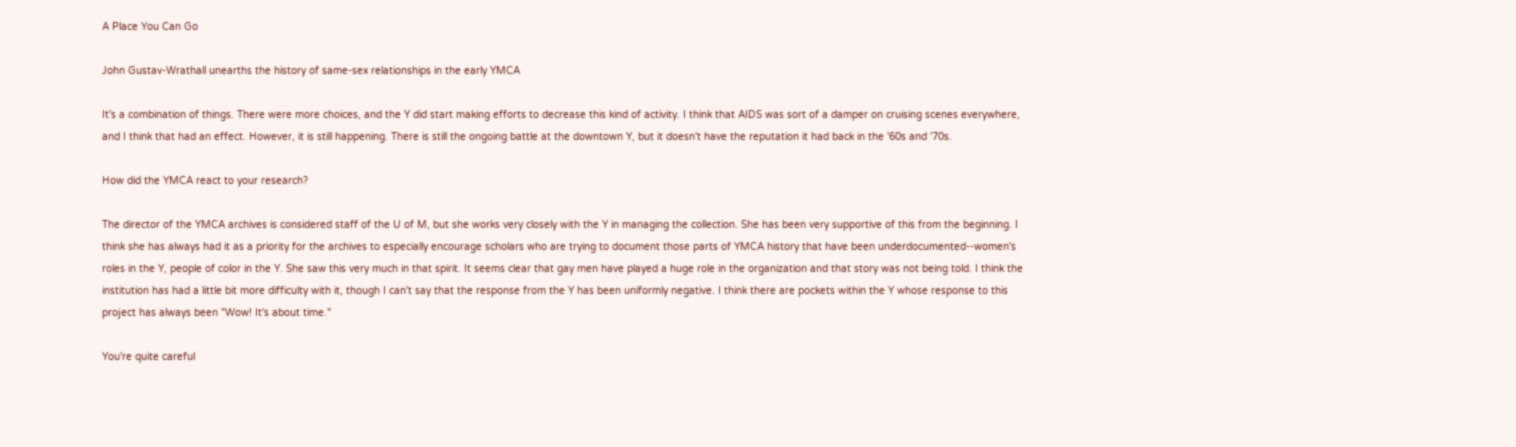A Place You Can Go

John Gustav-Wrathall unearths the history of same-sex relationships in the early YMCA

It's a combination of things. There were more choices, and the Y did start making efforts to decrease this kind of activity. I think that AIDS was sort of a damper on cruising scenes everywhere, and I think that had an effect. However, it is still happening. There is still the ongoing battle at the downtown Y, but it doesn't have the reputation it had back in the '60s and '70s.

How did the YMCA react to your research?

The director of the YMCA archives is considered staff of the U of M, but she works very closely with the Y in managing the collection. She has been very supportive of this from the beginning. I think she has always had it as a priority for the archives to especially encourage scholars who are trying to document those parts of YMCA history that have been underdocumented--women's roles in the Y, people of color in the Y. She saw this very much in that spirit. It seems clear that gay men have played a huge role in the organization and that story was not being told. I think the institution has had a little bit more difficulty with it, though I can't say that the response from the Y has been uniformly negative. I think there are pockets within the Y whose response to this project has always been "Wow! It's about time."

You're quite careful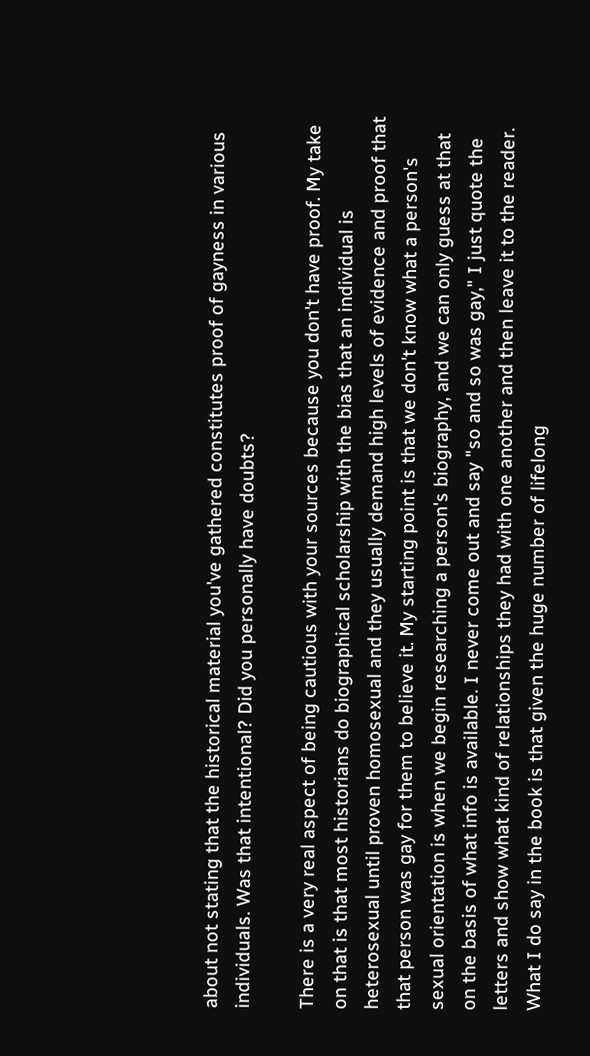about not stating that the historical material you've gathered constitutes proof of gayness in various individuals. Was that intentional? Did you personally have doubts?

There is a very real aspect of being cautious with your sources because you don't have proof. My take on that is that most historians do biographical scholarship with the bias that an individual is heterosexual until proven homosexual and they usually demand high levels of evidence and proof that that person was gay for them to believe it. My starting point is that we don't know what a person's sexual orientation is when we begin researching a person's biography, and we can only guess at that on the basis of what info is available. I never come out and say "so and so was gay," I just quote the letters and show what kind of relationships they had with one another and then leave it to the reader. What I do say in the book is that given the huge number of lifelong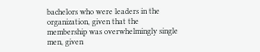bachelors who were leaders in the organization, given that the membership was overwhelmingly single men, given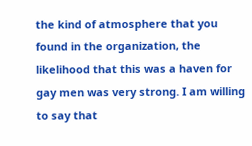the kind of atmosphere that you found in the organization, the likelihood that this was a haven for gay men was very strong. I am willing to say that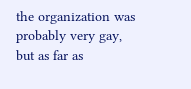the organization was probably very gay, but as far as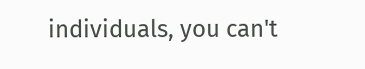individuals, you can't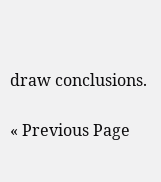draw conclusions.

« Previous Page